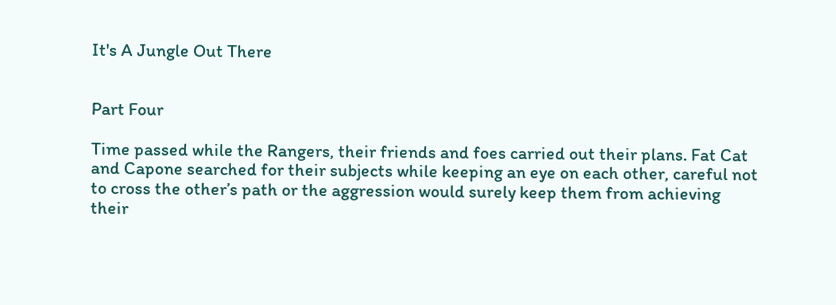It's A Jungle Out There


Part Four

Time passed while the Rangers, their friends and foes carried out their plans. Fat Cat and Capone searched for their subjects while keeping an eye on each other, careful not to cross the other’s path or the aggression would surely keep them from achieving their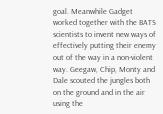goal. Meanwhile Gadget worked together with the BATS scientists to invent new ways of effectively putting their enemy out of the way in a non-violent way. Geegaw, Chip, Monty and Dale scouted the jungles both on the ground and in the air using the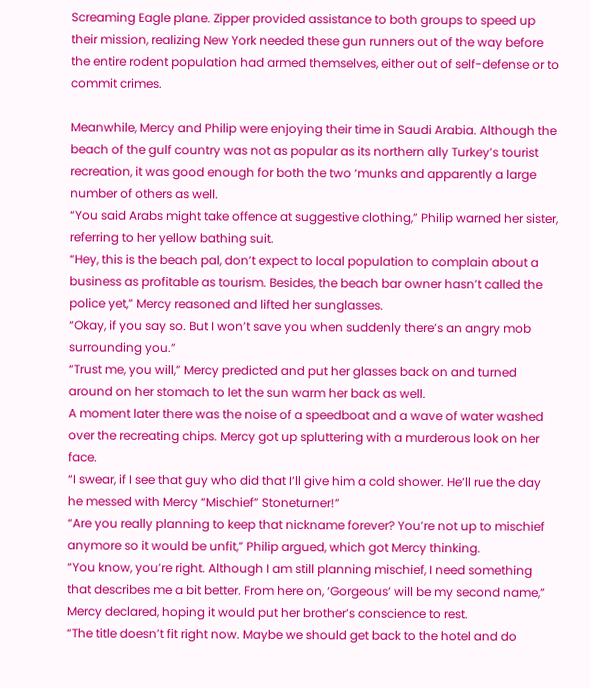Screaming Eagle plane. Zipper provided assistance to both groups to speed up their mission, realizing New York needed these gun runners out of the way before the entire rodent population had armed themselves, either out of self-defense or to commit crimes.

Meanwhile, Mercy and Philip were enjoying their time in Saudi Arabia. Although the beach of the gulf country was not as popular as its northern ally Turkey’s tourist recreation, it was good enough for both the two ‘munks and apparently a large number of others as well.
“You said Arabs might take offence at suggestive clothing,” Philip warned her sister, referring to her yellow bathing suit.
“Hey, this is the beach pal, don’t expect to local population to complain about a business as profitable as tourism. Besides, the beach bar owner hasn’t called the police yet,” Mercy reasoned and lifted her sunglasses.
“Okay, if you say so. But I won’t save you when suddenly there’s an angry mob surrounding you.”
“Trust me, you will,” Mercy predicted and put her glasses back on and turned around on her stomach to let the sun warm her back as well.
A moment later there was the noise of a speedboat and a wave of water washed over the recreating chips. Mercy got up spluttering with a murderous look on her face.
“I swear, if I see that guy who did that I’ll give him a cold shower. He’ll rue the day he messed with Mercy “Mischief” Stoneturner!”
“Are you really planning to keep that nickname forever? You’re not up to mischief anymore so it would be unfit,” Philip argued, which got Mercy thinking.
“You know, you’re right. Although I am still planning mischief, I need something that describes me a bit better. From here on, ‘Gorgeous’ will be my second name,” Mercy declared, hoping it would put her brother’s conscience to rest.
“The title doesn’t fit right now. Maybe we should get back to the hotel and do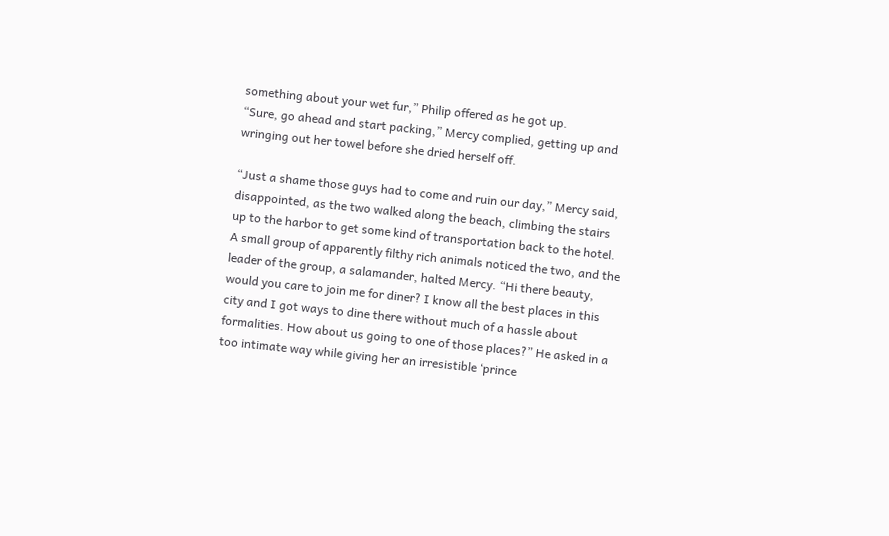something about your wet fur,” Philip offered as he got up.
“Sure, go ahead and start packing,” Mercy complied, getting up and wringing out her towel before she dried herself off.

“Just a shame those guys had to come and ruin our day,” Mercy said, disappointed, as the two walked along the beach, climbing the stairs up to the harbor to get some kind of transportation back to the hotel.
A small group of apparently filthy rich animals noticed the two, and the leader of the group, a salamander, halted Mercy. “Hi there beauty, would you care to join me for diner? I know all the best places in this city and I got ways to dine there without much of a hassle about formalities. How about us going to one of those places?” He asked in a too intimate way while giving her an irresistible ‘prince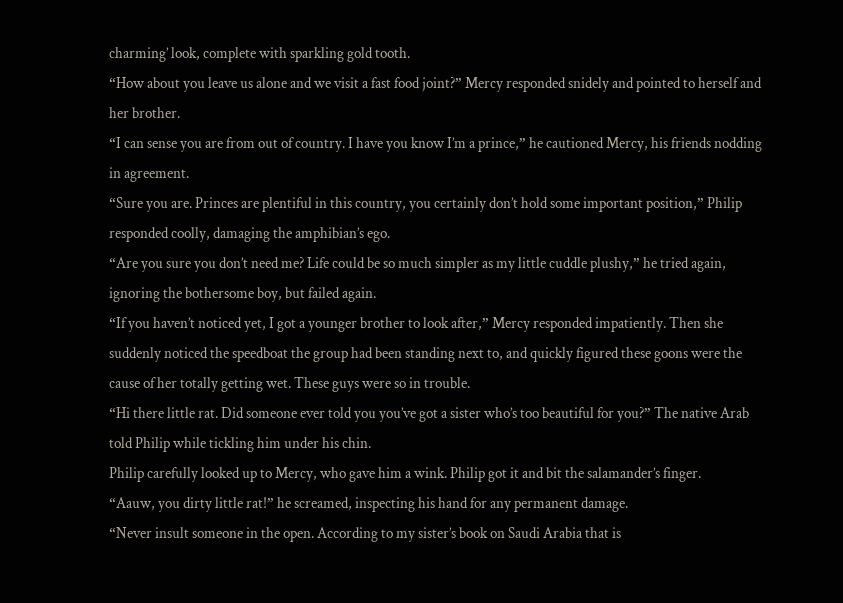charming’ look, complete with sparkling gold tooth.
“How about you leave us alone and we visit a fast food joint?” Mercy responded snidely and pointed to herself and her brother.
“I can sense you are from out of country. I have you know I’m a prince,” he cautioned Mercy, his friends nodding in agreement.
“Sure you are. Princes are plentiful in this country, you certainly don’t hold some important position,” Philip responded coolly, damaging the amphibian’s ego.
“Are you sure you don’t need me? Life could be so much simpler as my little cuddle plushy,” he tried again, ignoring the bothersome boy, but failed again.
“If you haven’t noticed yet, I got a younger brother to look after,” Mercy responded impatiently. Then she suddenly noticed the speedboat the group had been standing next to, and quickly figured these goons were the cause of her totally getting wet. These guys were so in trouble.
“Hi there little rat. Did someone ever told you you’ve got a sister who’s too beautiful for you?” The native Arab told Philip while tickling him under his chin.
Philip carefully looked up to Mercy, who gave him a wink. Philip got it and bit the salamander’s finger.
“Aauw, you dirty little rat!” he screamed, inspecting his hand for any permanent damage.
“Never insult someone in the open. According to my sister’s book on Saudi Arabia that is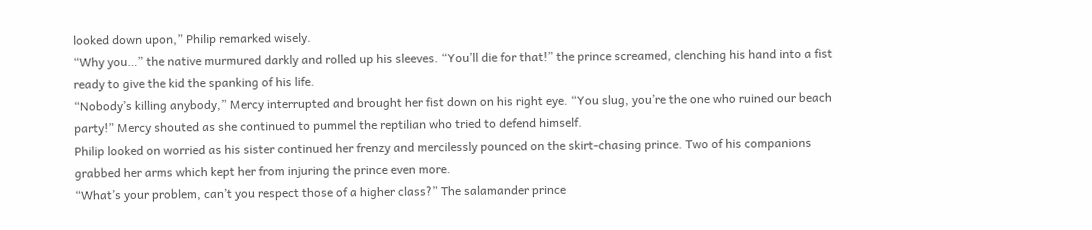looked down upon,” Philip remarked wisely.
“Why you…” the native murmured darkly and rolled up his sleeves. “You’ll die for that!” the prince screamed, clenching his hand into a fist ready to give the kid the spanking of his life.
“Nobody’s killing anybody,” Mercy interrupted and brought her fist down on his right eye. “You slug, you’re the one who ruined our beach party!” Mercy shouted as she continued to pummel the reptilian who tried to defend himself.
Philip looked on worried as his sister continued her frenzy and mercilessly pounced on the skirt-chasing prince. Two of his companions grabbed her arms which kept her from injuring the prince even more.
“What’s your problem, can’t you respect those of a higher class?” The salamander prince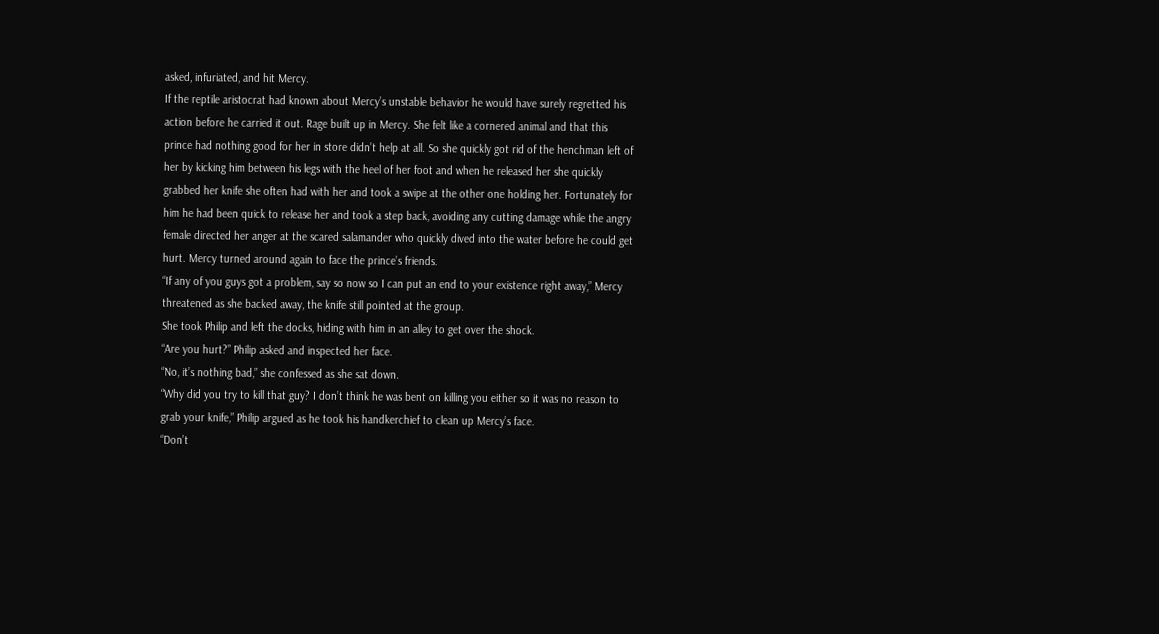asked, infuriated, and hit Mercy.
If the reptile aristocrat had known about Mercy’s unstable behavior he would have surely regretted his action before he carried it out. Rage built up in Mercy. She felt like a cornered animal and that this prince had nothing good for her in store didn’t help at all. So she quickly got rid of the henchman left of her by kicking him between his legs with the heel of her foot and when he released her she quickly grabbed her knife she often had with her and took a swipe at the other one holding her. Fortunately for him he had been quick to release her and took a step back, avoiding any cutting damage while the angry female directed her anger at the scared salamander who quickly dived into the water before he could get hurt. Mercy turned around again to face the prince’s friends.
“If any of you guys got a problem, say so now so I can put an end to your existence right away,” Mercy threatened as she backed away, the knife still pointed at the group.
She took Philip and left the docks, hiding with him in an alley to get over the shock.
“Are you hurt?” Philip asked and inspected her face.
“No, it’s nothing bad,” she confessed as she sat down.
“Why did you try to kill that guy? I don’t think he was bent on killing you either so it was no reason to grab your knife,” Philip argued as he took his handkerchief to clean up Mercy’s face.
“Don’t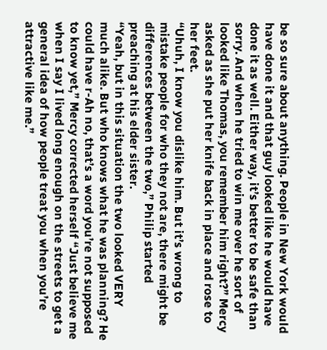be so sure about anything. People in New York would have done it and that guy looked like he would have done it as well. Either way, it’s better to be safe than sorry. And when he tried to win me over he sort of looked like Thomas, you remember him right?” Mercy asked as she put her knife back in place and rose to her feet.
“Uhuh, I know you dislike him. But it’s wrong to mistake people for who they not are, there might be differences between the two,” Philip started preaching at his elder sister.
“Yeah, but in this situation the two looked VERY much alike. But who knows what he was planning? He could have r-Ah no, that’s a word you’re not supposed to know yet,” Mercy corrected herself “Just believe me when I say I lived long enough on the streets to get a general idea of how people treat you when you’re attractive like me.”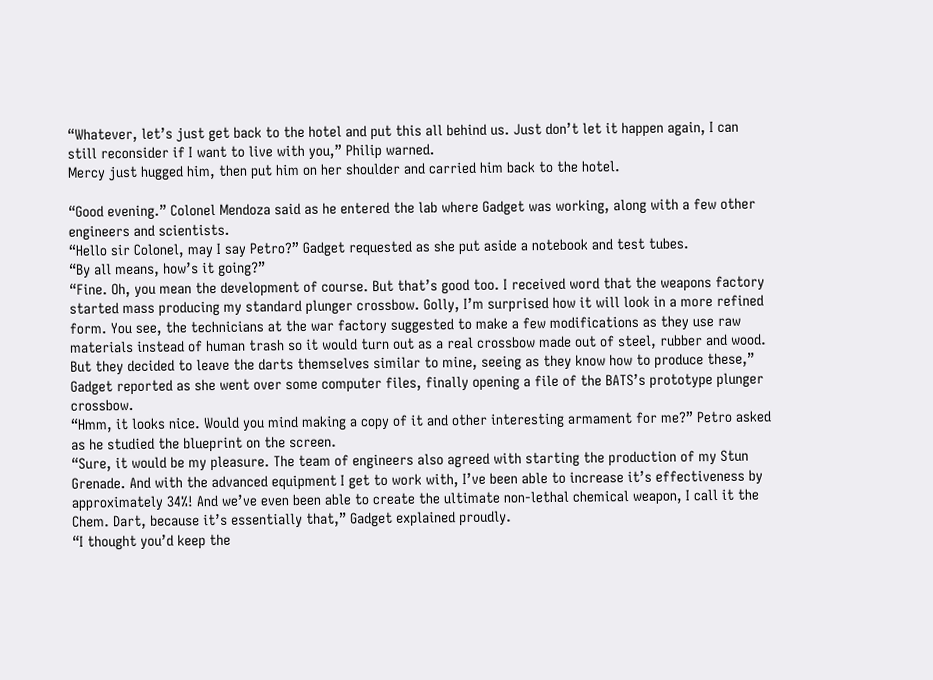“Whatever, let’s just get back to the hotel and put this all behind us. Just don’t let it happen again, I can still reconsider if I want to live with you,” Philip warned.
Mercy just hugged him, then put him on her shoulder and carried him back to the hotel.

“Good evening.” Colonel Mendoza said as he entered the lab where Gadget was working, along with a few other engineers and scientists.
“Hello sir Colonel, may I say Petro?” Gadget requested as she put aside a notebook and test tubes.
“By all means, how’s it going?”
“Fine. Oh, you mean the development of course. But that’s good too. I received word that the weapons factory started mass producing my standard plunger crossbow. Golly, I’m surprised how it will look in a more refined form. You see, the technicians at the war factory suggested to make a few modifications as they use raw materials instead of human trash so it would turn out as a real crossbow made out of steel, rubber and wood. But they decided to leave the darts themselves similar to mine, seeing as they know how to produce these,” Gadget reported as she went over some computer files, finally opening a file of the BATS’s prototype plunger crossbow.
“Hmm, it looks nice. Would you mind making a copy of it and other interesting armament for me?” Petro asked as he studied the blueprint on the screen.
“Sure, it would be my pleasure. The team of engineers also agreed with starting the production of my Stun Grenade. And with the advanced equipment I get to work with, I’ve been able to increase it’s effectiveness by approximately 34%! And we’ve even been able to create the ultimate non-lethal chemical weapon, I call it the Chem. Dart, because it’s essentially that,” Gadget explained proudly.
“I thought you’d keep the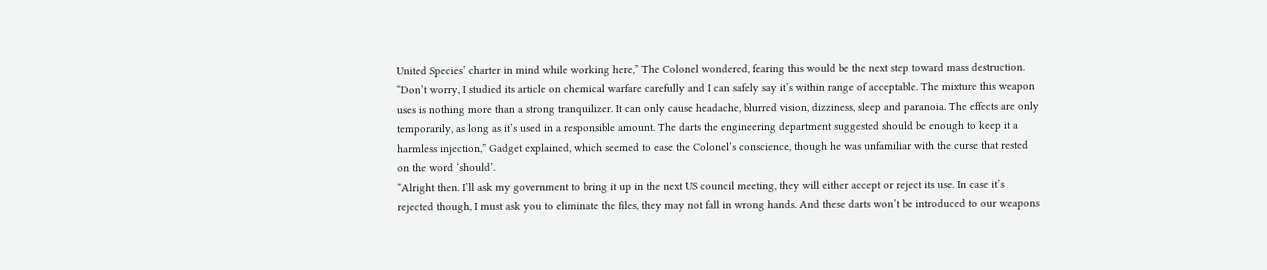United Species’ charter in mind while working here,” The Colonel wondered, fearing this would be the next step toward mass destruction.
“Don’t worry, I studied its article on chemical warfare carefully and I can safely say it’s within range of acceptable. The mixture this weapon uses is nothing more than a strong tranquilizer. It can only cause headache, blurred vision, dizziness, sleep and paranoia. The effects are only temporarily, as long as it’s used in a responsible amount. The darts the engineering department suggested should be enough to keep it a harmless injection,” Gadget explained, which seemed to ease the Colonel’s conscience, though he was unfamiliar with the curse that rested on the word ‘should’.
“Alright then. I’ll ask my government to bring it up in the next US council meeting, they will either accept or reject its use. In case it’s rejected though, I must ask you to eliminate the files, they may not fall in wrong hands. And these darts won’t be introduced to our weapons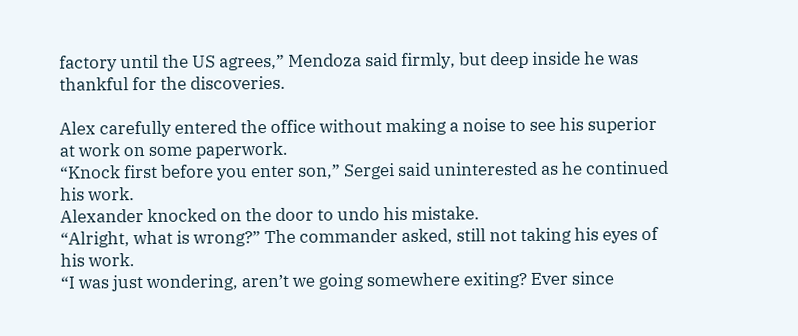factory until the US agrees,” Mendoza said firmly, but deep inside he was thankful for the discoveries.

Alex carefully entered the office without making a noise to see his superior at work on some paperwork.
“Knock first before you enter son,” Sergei said uninterested as he continued his work.
Alexander knocked on the door to undo his mistake.
“Alright, what is wrong?” The commander asked, still not taking his eyes of his work.
“I was just wondering, aren’t we going somewhere exiting? Ever since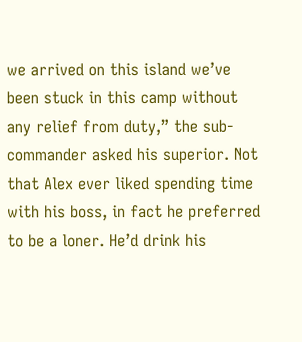we arrived on this island we’ve been stuck in this camp without any relief from duty,” the sub-commander asked his superior. Not that Alex ever liked spending time with his boss, in fact he preferred to be a loner. He’d drink his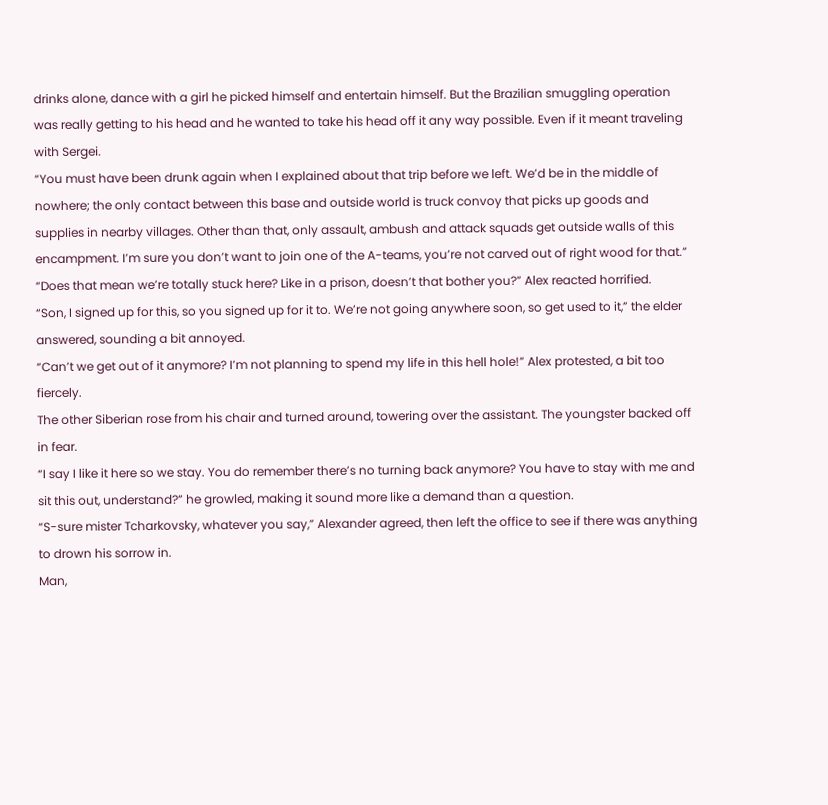drinks alone, dance with a girl he picked himself and entertain himself. But the Brazilian smuggling operation was really getting to his head and he wanted to take his head off it any way possible. Even if it meant traveling with Sergei.
“You must have been drunk again when I explained about that trip before we left. We’d be in the middle of nowhere; the only contact between this base and outside world is truck convoy that picks up goods and supplies in nearby villages. Other than that, only assault, ambush and attack squads get outside walls of this encampment. I’m sure you don’t want to join one of the A-teams, you’re not carved out of right wood for that.”
“Does that mean we’re totally stuck here? Like in a prison, doesn’t that bother you?” Alex reacted horrified.
“Son, I signed up for this, so you signed up for it to. We’re not going anywhere soon, so get used to it,” the elder answered, sounding a bit annoyed.
“Can’t we get out of it anymore? I’m not planning to spend my life in this hell hole!” Alex protested, a bit too fiercely.
The other Siberian rose from his chair and turned around, towering over the assistant. The youngster backed off in fear.
“I say I like it here so we stay. You do remember there’s no turning back anymore? You have to stay with me and sit this out, understand?” he growled, making it sound more like a demand than a question.
“S-sure mister Tcharkovsky, whatever you say,” Alexander agreed, then left the office to see if there was anything to drown his sorrow in.
Man,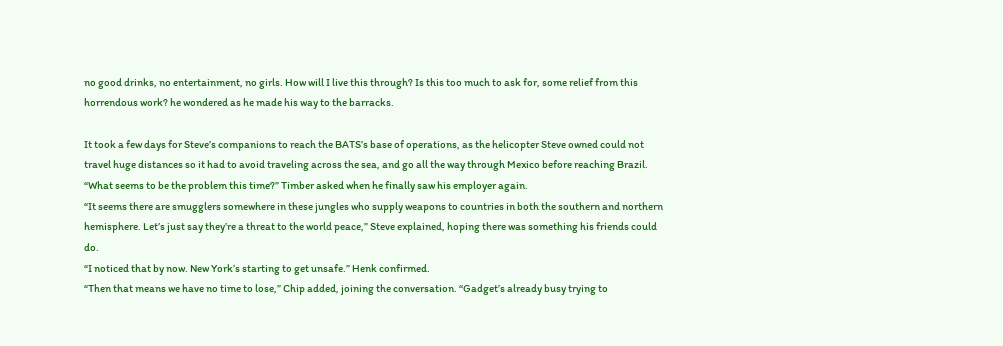no good drinks, no entertainment, no girls. How will I live this through? Is this too much to ask for, some relief from this horrendous work? he wondered as he made his way to the barracks.

It took a few days for Steve’s companions to reach the BATS’s base of operations, as the helicopter Steve owned could not travel huge distances so it had to avoid traveling across the sea, and go all the way through Mexico before reaching Brazil.
“What seems to be the problem this time?” Timber asked when he finally saw his employer again.
“It seems there are smugglers somewhere in these jungles who supply weapons to countries in both the southern and northern hemisphere. Let’s just say they’re a threat to the world peace,” Steve explained, hoping there was something his friends could do.
“I noticed that by now. New York’s starting to get unsafe.” Henk confirmed.
“Then that means we have no time to lose,” Chip added, joining the conversation. “Gadget’s already busy trying to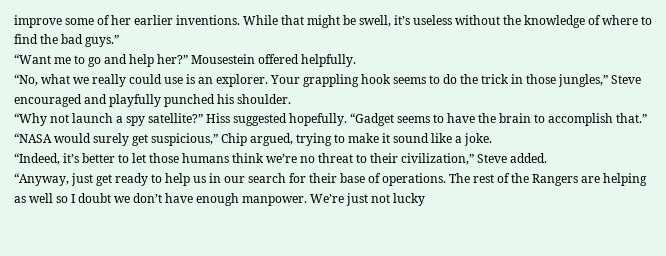improve some of her earlier inventions. While that might be swell, it’s useless without the knowledge of where to find the bad guys.”
“Want me to go and help her?” Mousestein offered helpfully.
“No, what we really could use is an explorer. Your grappling hook seems to do the trick in those jungles,” Steve encouraged and playfully punched his shoulder.
“Why not launch a spy satellite?” Hiss suggested hopefully. “Gadget seems to have the brain to accomplish that.”
“NASA would surely get suspicious,” Chip argued, trying to make it sound like a joke.
“Indeed, it’s better to let those humans think we’re no threat to their civilization,” Steve added.
“Anyway, just get ready to help us in our search for their base of operations. The rest of the Rangers are helping as well so I doubt we don’t have enough manpower. We’re just not lucky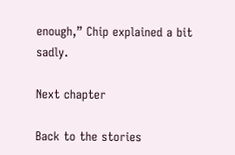enough,” Chip explained a bit sadly.

Next chapter

Back to the stories